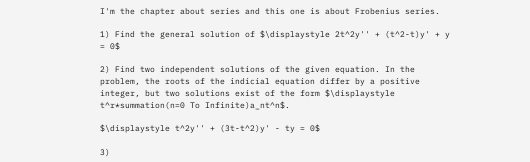I'm the chapter about series and this one is about Frobenius series.

1) Find the general solution of $\displaystyle 2t^2y'' + (t^2-t)y' + y = 0$

2) Find two independent solutions of the given equation. In the problem, the roots of the indicial equation differ by a positive integer, but two solutions exist of the form $\displaystyle t^r*summation(n=0 To Infinite)a_nt^n$.

$\displaystyle t^2y'' + (3t-t^2)y' - ty = 0$

3)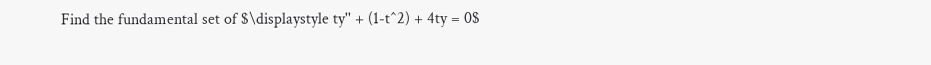Find the fundamental set of $\displaystyle ty'' + (1-t^2) + 4ty = 0$